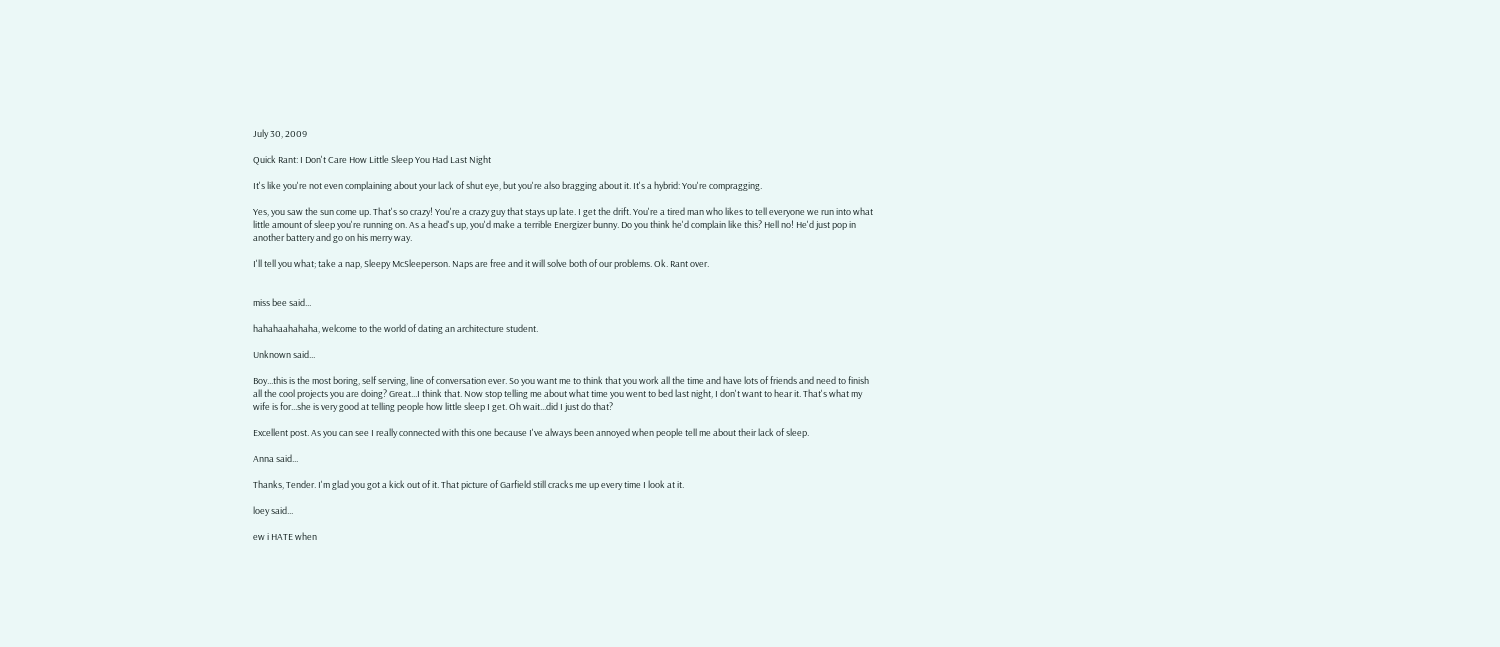July 30, 2009

Quick Rant: I Don't Care How Little Sleep You Had Last Night

It's like you're not even complaining about your lack of shut eye, but you're also bragging about it. It's a hybrid: You're compragging.

Yes, you saw the sun come up. That's so crazy! You're a crazy guy that stays up late. I get the drift. You're a tired man who likes to tell everyone we run into what little amount of sleep you're running on. As a head's up, you'd make a terrible Energizer bunny. Do you think he'd complain like this? Hell no! He'd just pop in another battery and go on his merry way.

I'll tell you what; take a nap, Sleepy McSleeperson. Naps are free and it will solve both of our problems. Ok. Rant over.


miss bee said...

hahahaahahaha, welcome to the world of dating an architecture student.

Unknown said...

Boy...this is the most boring, self serving, line of conversation ever. So you want me to think that you work all the time and have lots of friends and need to finish all the cool projects you are doing? Great...I think that. Now stop telling me about what time you went to bed last night, I don't want to hear it. That's what my wife is for...she is very good at telling people how little sleep I get. Oh wait...did I just do that?

Excellent post. As you can see I really connected with this one because I've always been annoyed when people tell me about their lack of sleep.

Anna said...

Thanks, Tender. I'm glad you got a kick out of it. That picture of Garfield still cracks me up every time I look at it.

loey said...

ew i HATE when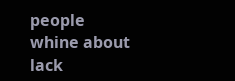people whine about lack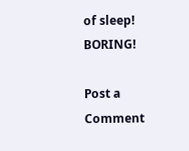of sleep! BORING!

Post a Comment